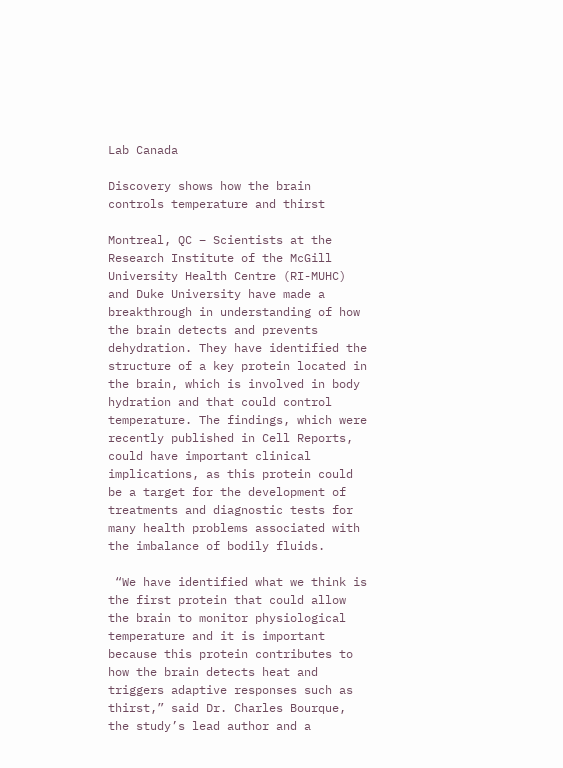Lab Canada

Discovery shows how the brain controls temperature and thirst

Montreal, QC – Scientists at the Research Institute of the McGill University Health Centre (RI-MUHC) and Duke University have made a breakthrough in understanding of how the brain detects and prevents dehydration. They have identified the structure of a key protein located in the brain, which is involved in body hydration and that could control temperature. The findings, which were recently published in Cell Reports, could have important clinical implications, as this protein could be a target for the development of treatments and diagnostic tests for many health problems associated with the imbalance of bodily fluids.

 “We have identified what we think is the first protein that could allow the brain to monitor physiological temperature and it is important because this protein contributes to how the brain detects heat and triggers adaptive responses such as thirst,” said Dr. Charles Bourque, the study’s lead author and a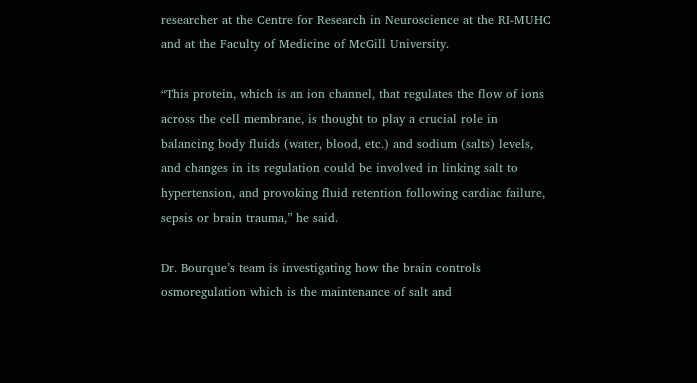researcher at the Centre for Research in Neuroscience at the RI-MUHC and at the Faculty of Medicine of McGill University.

“This protein, which is an ion channel, that regulates the flow of ions across the cell membrane, is thought to play a crucial role in balancing body fluids (water, blood, etc.) and sodium (salts) levels, and changes in its regulation could be involved in linking salt to hypertension, and provoking fluid retention following cardiac failure, sepsis or brain trauma,” he said.

Dr. Bourque’s team is investigating how the brain controls osmoregulation which is the maintenance of salt and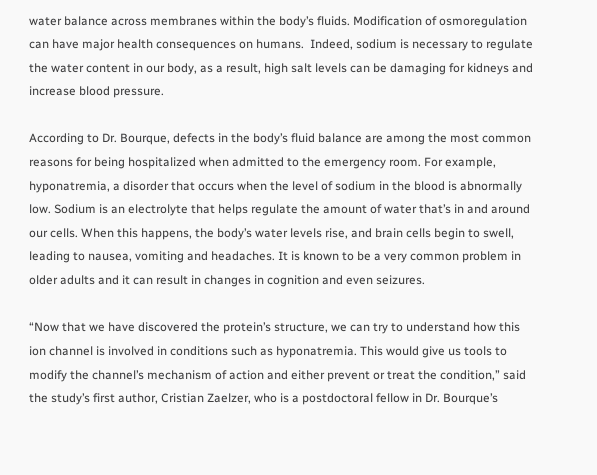water balance across membranes within the body’s fluids. Modification of osmoregulation can have major health consequences on humans.  Indeed, sodium is necessary to regulate the water content in our body, as a result, high salt levels can be damaging for kidneys and increase blood pressure.

According to Dr. Bourque, defects in the body’s fluid balance are among the most common reasons for being hospitalized when admitted to the emergency room. For example, hyponatremia, a disorder that occurs when the level of sodium in the blood is abnormally low. Sodium is an electrolyte that helps regulate the amount of water that’s in and around our cells. When this happens, the body’s water levels rise, and brain cells begin to swell, leading to nausea, vomiting and headaches. It is known to be a very common problem in older adults and it can result in changes in cognition and even seizures.

“Now that we have discovered the protein’s structure, we can try to understand how this ion channel is involved in conditions such as hyponatremia. This would give us tools to modify the channel’s mechanism of action and either prevent or treat the condition,” said the study’s first author, Cristian Zaelzer, who is a postdoctoral fellow in Dr. Bourque’s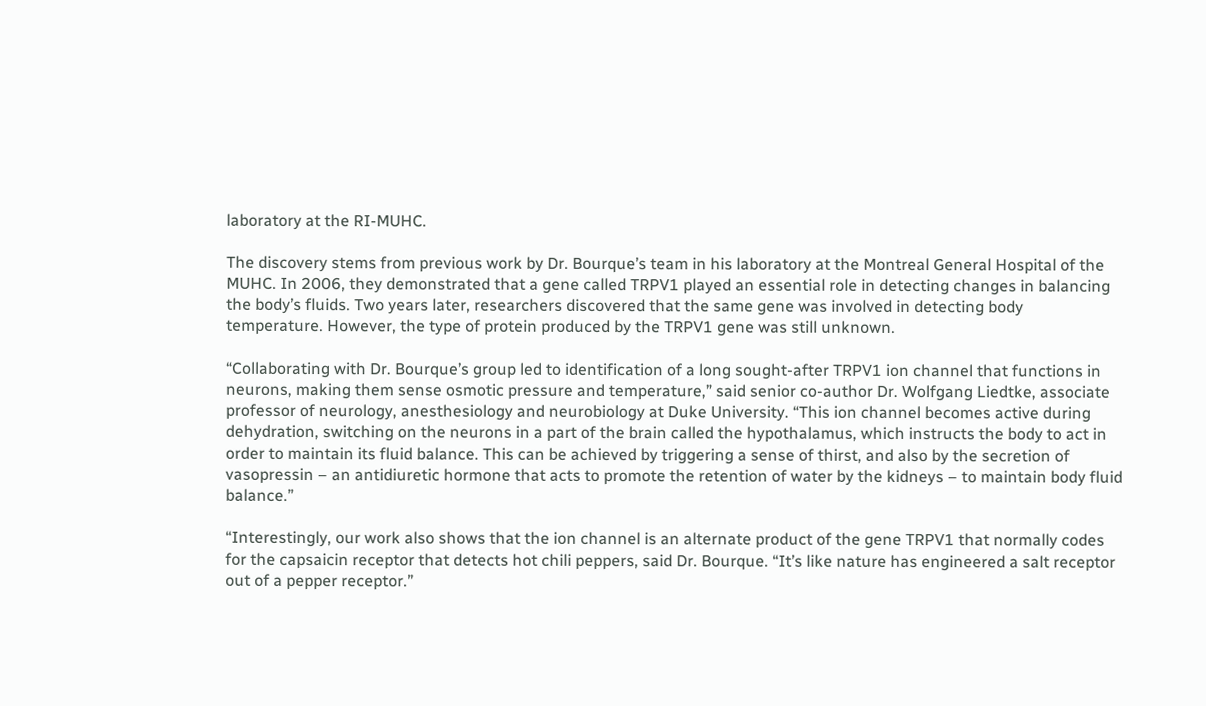laboratory at the RI-MUHC.

The discovery stems from previous work by Dr. Bourque’s team in his laboratory at the Montreal General Hospital of the MUHC. In 2006, they demonstrated that a gene called TRPV1 played an essential role in detecting changes in balancing the body’s fluids. Two years later, researchers discovered that the same gene was involved in detecting body temperature. However, the type of protein produced by the TRPV1 gene was still unknown.

“Collaborating with Dr. Bourque’s group led to identification of a long sought-after TRPV1 ion channel that functions in neurons, making them sense osmotic pressure and temperature,” said senior co-author Dr. Wolfgang Liedtke, associate professor of neurology, anesthesiology and neurobiology at Duke University. “This ion channel becomes active during dehydration, switching on the neurons in a part of the brain called the hypothalamus, which instructs the body to act in order to maintain its fluid balance. This can be achieved by triggering a sense of thirst, and also by the secretion of vasopressin – an antidiuretic hormone that acts to promote the retention of water by the kidneys – to maintain body fluid balance.”

“Interestingly, our work also shows that the ion channel is an alternate product of the gene TRPV1 that normally codes for the capsaicin receptor that detects hot chili peppers, said Dr. Bourque. “It’s like nature has engineered a salt receptor out of a pepper receptor.”